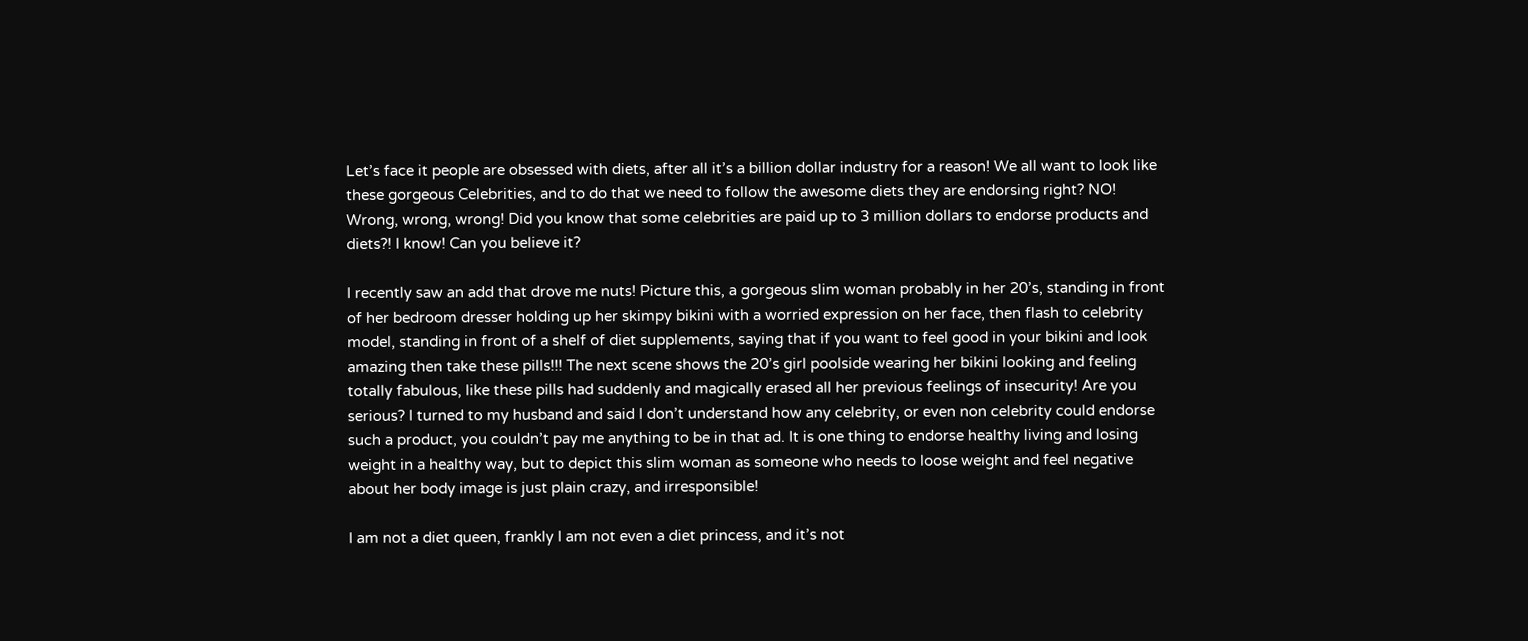Let’s face it people are obsessed with diets, after all it’s a billion dollar industry for a reason! We all want to look like these gorgeous Celebrities, and to do that we need to follow the awesome diets they are endorsing right? NO! Wrong, wrong, wrong! Did you know that some celebrities are paid up to 3 million dollars to endorse products and diets?! I know! Can you believe it?

I recently saw an add that drove me nuts! Picture this, a gorgeous slim woman probably in her 20’s, standing in front of her bedroom dresser holding up her skimpy bikini with a worried expression on her face, then flash to celebrity model, standing in front of a shelf of diet supplements, saying that if you want to feel good in your bikini and look amazing then take these pills!!! The next scene shows the 20’s girl poolside wearing her bikini looking and feeling totally fabulous, like these pills had suddenly and magically erased all her previous feelings of insecurity! Are you serious? I turned to my husband and said I don’t understand how any celebrity, or even non celebrity could endorse such a product, you couldn’t pay me anything to be in that ad. It is one thing to endorse healthy living and losing weight in a healthy way, but to depict this slim woman as someone who needs to loose weight and feel negative about her body image is just plain crazy, and irresponsible!

I am not a diet queen, frankly I am not even a diet princess, and it’s not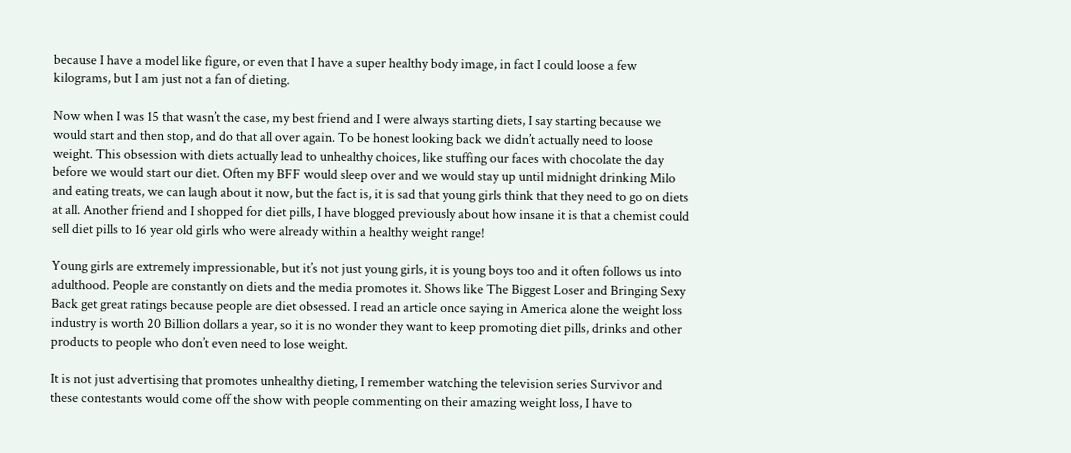because I have a model like figure, or even that I have a super healthy body image, in fact I could loose a few kilograms, but I am just not a fan of dieting.

Now when I was 15 that wasn’t the case, my best friend and I were always starting diets, I say starting because we would start and then stop, and do that all over again. To be honest looking back we didn’t actually need to loose weight. This obsession with diets actually lead to unhealthy choices, like stuffing our faces with chocolate the day before we would start our diet. Often my BFF would sleep over and we would stay up until midnight drinking Milo and eating treats, we can laugh about it now, but the fact is, it is sad that young girls think that they need to go on diets at all. Another friend and I shopped for diet pills, I have blogged previously about how insane it is that a chemist could sell diet pills to 16 year old girls who were already within a healthy weight range!

Young girls are extremely impressionable, but it’s not just young girls, it is young boys too and it often follows us into adulthood. People are constantly on diets and the media promotes it. Shows like The Biggest Loser and Bringing Sexy Back get great ratings because people are diet obsessed. I read an article once saying in America alone the weight loss industry is worth 20 Billion dollars a year, so it is no wonder they want to keep promoting diet pills, drinks and other products to people who don’t even need to lose weight.

It is not just advertising that promotes unhealthy dieting, I remember watching the television series Survivor and these contestants would come off the show with people commenting on their amazing weight loss, I have to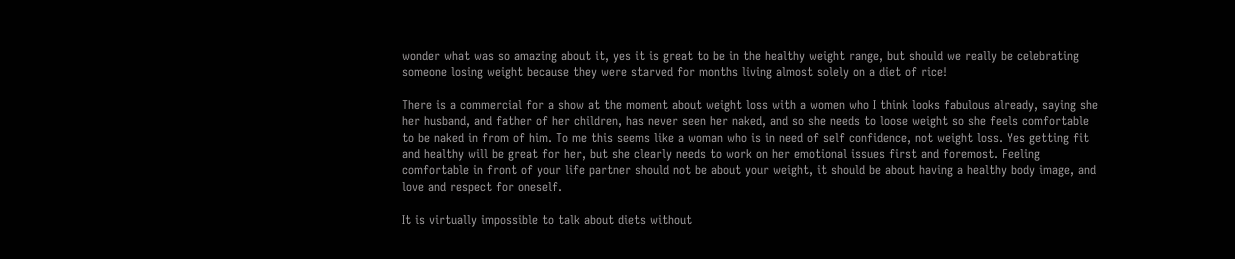wonder what was so amazing about it, yes it is great to be in the healthy weight range, but should we really be celebrating someone losing weight because they were starved for months living almost solely on a diet of rice!

There is a commercial for a show at the moment about weight loss with a women who I think looks fabulous already, saying she her husband, and father of her children, has never seen her naked, and so she needs to loose weight so she feels comfortable to be naked in from of him. To me this seems like a woman who is in need of self confidence, not weight loss. Yes getting fit and healthy will be great for her, but she clearly needs to work on her emotional issues first and foremost. Feeling comfortable in front of your life partner should not be about your weight, it should be about having a healthy body image, and love and respect for oneself.

It is virtually impossible to talk about diets without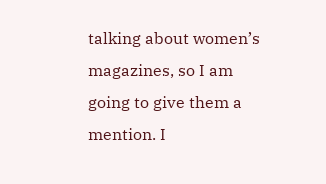talking about women’s magazines, so I am going to give them a mention. I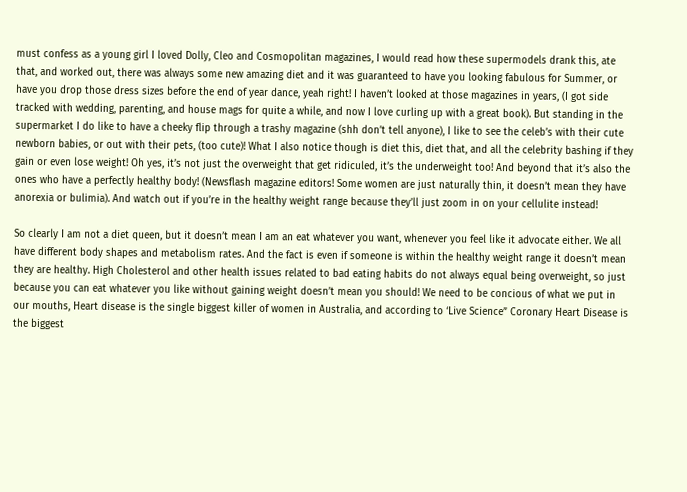must confess as a young girl I loved Dolly, Cleo and Cosmopolitan magazines, I would read how these supermodels drank this, ate that, and worked out, there was always some new amazing diet and it was guaranteed to have you looking fabulous for Summer, or have you drop those dress sizes before the end of year dance, yeah right! I haven’t looked at those magazines in years, (I got side tracked with wedding, parenting, and house mags for quite a while, and now I love curling up with a great book). But standing in the supermarket I do like to have a cheeky flip through a trashy magazine (shh don’t tell anyone), I like to see the celeb’s with their cute newborn babies, or out with their pets, (too cute)! What I also notice though is diet this, diet that, and all the celebrity bashing if they gain or even lose weight! Oh yes, it’s not just the overweight that get ridiculed, it’s the underweight too! And beyond that it’s also the ones who have a perfectly healthy body! (Newsflash magazine editors! Some women are just naturally thin, it doesn’t mean they have anorexia or bulimia). And watch out if you’re in the healthy weight range because they’ll just zoom in on your cellulite instead!

So clearly I am not a diet queen, but it doesn’t mean I am an eat whatever you want, whenever you feel like it advocate either. We all have different body shapes and metabolism rates. And the fact is even if someone is within the healthy weight range it doesn’t mean they are healthy. High Cholesterol and other health issues related to bad eating habits do not always equal being overweight, so just because you can eat whatever you like without gaining weight doesn’t mean you should! We need to be concious of what we put in our mouths, Heart disease is the single biggest killer of women in Australia, and according to ‘Live Science” Coronary Heart Disease is the biggest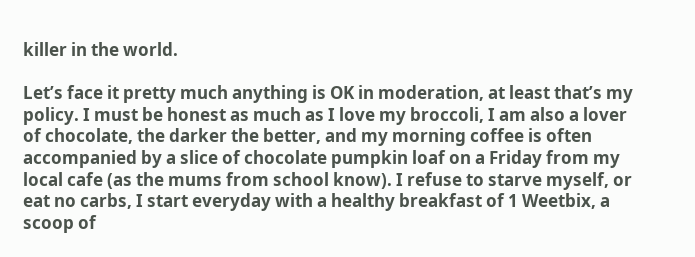killer in the world.

Let’s face it pretty much anything is OK in moderation, at least that’s my policy. I must be honest as much as I love my broccoli, I am also a lover of chocolate, the darker the better, and my morning coffee is often accompanied by a slice of chocolate pumpkin loaf on a Friday from my local cafe (as the mums from school know). I refuse to starve myself, or eat no carbs, I start everyday with a healthy breakfast of 1 Weetbix, a scoop of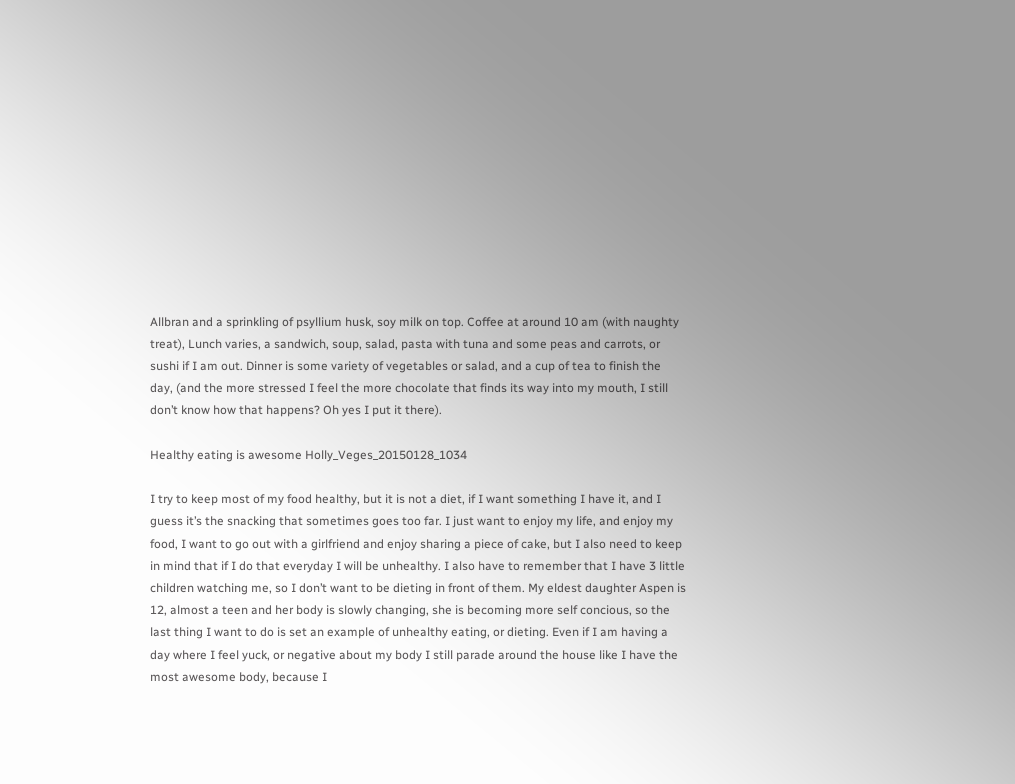Allbran and a sprinkling of psyllium husk, soy milk on top. Coffee at around 10 am (with naughty treat), Lunch varies, a sandwich, soup, salad, pasta with tuna and some peas and carrots, or sushi if I am out. Dinner is some variety of vegetables or salad, and a cup of tea to finish the day, (and the more stressed I feel the more chocolate that finds its way into my mouth, I still don’t know how that happens? Oh yes I put it there).

Healthy eating is awesome Holly_Veges_20150128_1034

I try to keep most of my food healthy, but it is not a diet, if I want something I have it, and I guess it’s the snacking that sometimes goes too far. I just want to enjoy my life, and enjoy my food, I want to go out with a girlfriend and enjoy sharing a piece of cake, but I also need to keep in mind that if I do that everyday I will be unhealthy. I also have to remember that I have 3 little children watching me, so I don’t want to be dieting in front of them. My eldest daughter Aspen is 12, almost a teen and her body is slowly changing, she is becoming more self concious, so the last thing I want to do is set an example of unhealthy eating, or dieting. Even if I am having a day where I feel yuck, or negative about my body I still parade around the house like I have the most awesome body, because I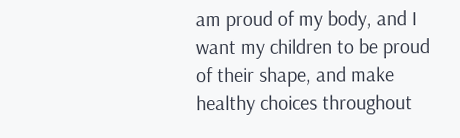am proud of my body, and I want my children to be proud of their shape, and make healthy choices throughout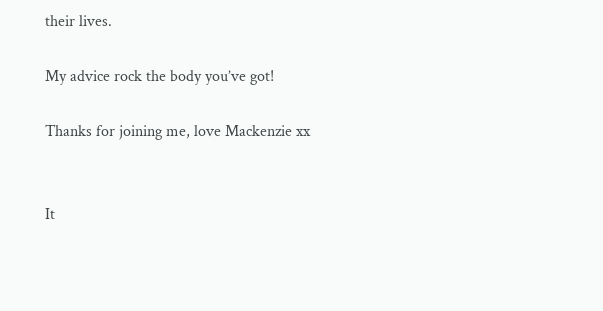their lives.

My advice rock the body you’ve got!

Thanks for joining me, love Mackenzie xx


It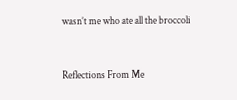wasn’t me who ate all the broccoli


Reflections From Me